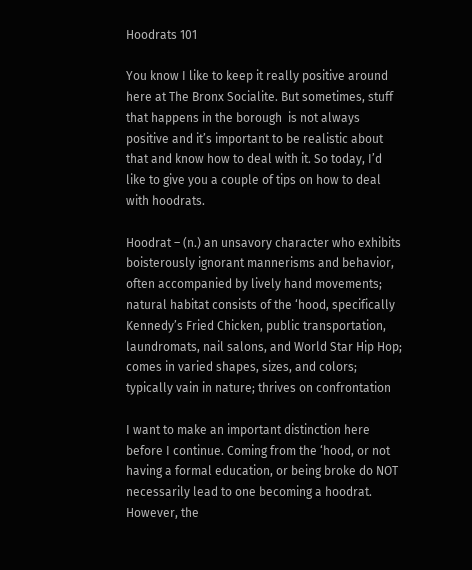Hoodrats 101

You know I like to keep it really positive around here at The Bronx Socialite. But sometimes, stuff that happens in the borough  is not always positive and it’s important to be realistic about that and know how to deal with it. So today, I’d like to give you a couple of tips on how to deal with hoodrats.

Hoodrat – (n.) an unsavory character who exhibits boisterously ignorant mannerisms and behavior, often accompanied by lively hand movements; natural habitat consists of the ‘hood, specifically Kennedy’s Fried Chicken, public transportation, laundromats, nail salons, and World Star Hip Hop; comes in varied shapes, sizes, and colors; typically vain in nature; thrives on confrontation

I want to make an important distinction here before I continue. Coming from the ‘hood, or not having a formal education, or being broke do NOT necessarily lead to one becoming a hoodrat. However, the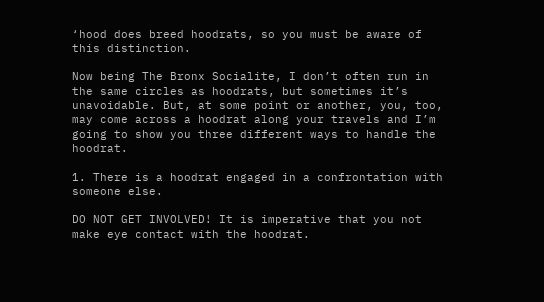‘hood does breed hoodrats, so you must be aware of this distinction.

Now being The Bronx Socialite, I don’t often run in the same circles as hoodrats, but sometimes it’s unavoidable. But, at some point or another, you, too, may come across a hoodrat along your travels and I’m going to show you three different ways to handle the hoodrat.

1. There is a hoodrat engaged in a confrontation with someone else.

DO NOT GET INVOLVED! It is imperative that you not make eye contact with the hoodrat.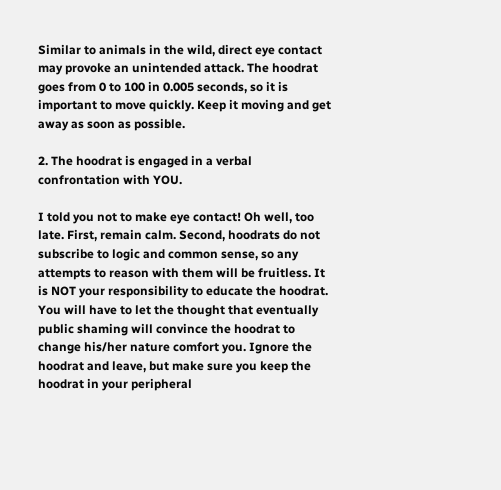Similar to animals in the wild, direct eye contact may provoke an unintended attack. The hoodrat goes from 0 to 100 in 0.005 seconds, so it is important to move quickly. Keep it moving and get away as soon as possible.

2. The hoodrat is engaged in a verbal confrontation with YOU.

I told you not to make eye contact! Oh well, too late. First, remain calm. Second, hoodrats do not subscribe to logic and common sense, so any attempts to reason with them will be fruitless. It is NOT your responsibility to educate the hoodrat. You will have to let the thought that eventually public shaming will convince the hoodrat to change his/her nature comfort you. Ignore the hoodrat and leave, but make sure you keep the hoodrat in your peripheral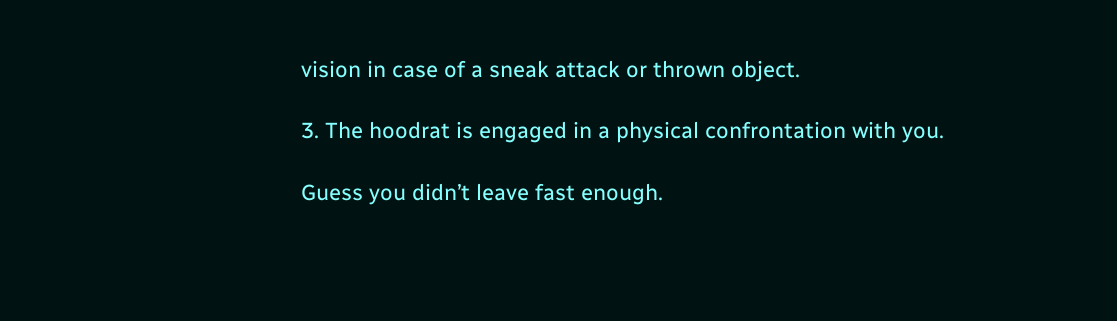vision in case of a sneak attack or thrown object.

3. The hoodrat is engaged in a physical confrontation with you.

Guess you didn’t leave fast enough.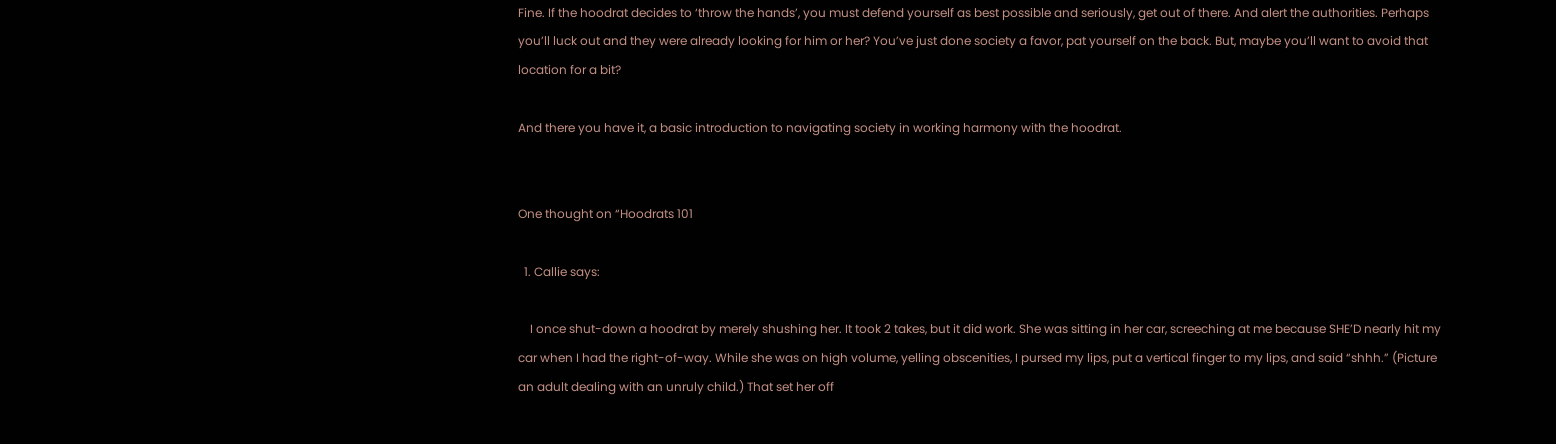Fine. If the hoodrat decides to ‘throw the hands’, you must defend yourself as best possible and seriously, get out of there. And alert the authorities. Perhaps you’ll luck out and they were already looking for him or her? You’ve just done society a favor, pat yourself on the back. But, maybe you’ll want to avoid that location for a bit?

And there you have it, a basic introduction to navigating society in working harmony with the hoodrat.


One thought on “Hoodrats 101

  1. Callie says:

    I once shut-down a hoodrat by merely shushing her. It took 2 takes, but it did work. She was sitting in her car, screeching at me because SHE’D nearly hit my car when I had the right-of-way. While she was on high volume, yelling obscenities, I pursed my lips, put a vertical finger to my lips, and said “shhh.” (Picture an adult dealing with an unruly child.) That set her off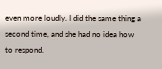even more loudly. I did the same thing a second time, and she had no idea how to respond.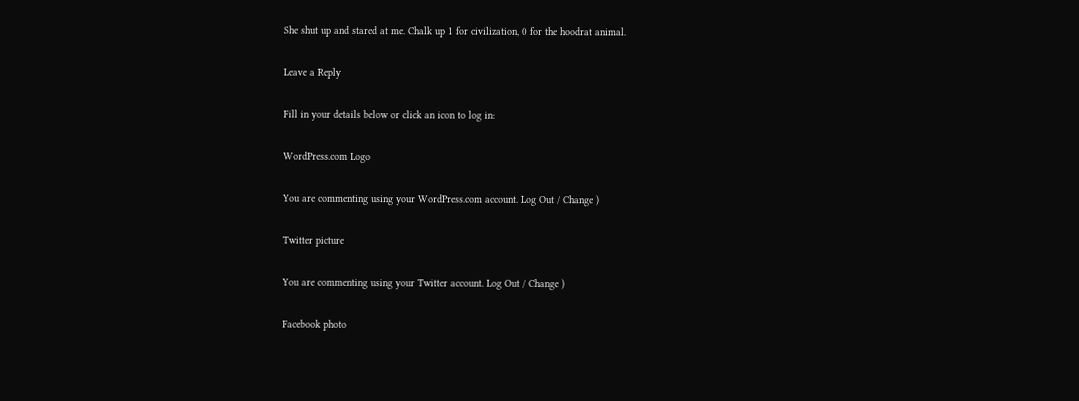She shut up and stared at me. Chalk up 1 for civilization, 0 for the hoodrat animal.

Leave a Reply

Fill in your details below or click an icon to log in:

WordPress.com Logo

You are commenting using your WordPress.com account. Log Out / Change )

Twitter picture

You are commenting using your Twitter account. Log Out / Change )

Facebook photo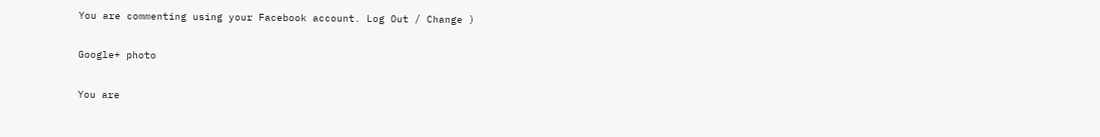You are commenting using your Facebook account. Log Out / Change )

Google+ photo

You are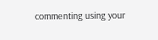commenting using your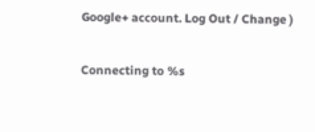Google+ account. Log Out / Change )

Connecting to %s